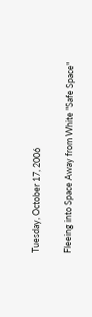Tuesday, October 17, 2006

Fleeing into Space Away from White "Safe Space"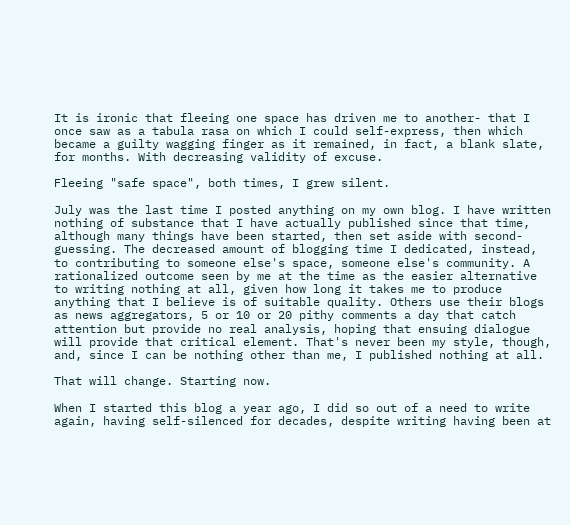It is ironic that fleeing one space has driven me to another- that I once saw as a tabula rasa on which I could self-express, then which became a guilty wagging finger as it remained, in fact, a blank slate, for months. With decreasing validity of excuse.

Fleeing "safe space", both times, I grew silent.

July was the last time I posted anything on my own blog. I have written nothing of substance that I have actually published since that time, although many things have been started, then set aside with second-guessing. The decreased amount of blogging time I dedicated, instead, to contributing to someone else's space, someone else's community. A rationalized outcome seen by me at the time as the easier alternative to writing nothing at all, given how long it takes me to produce anything that I believe is of suitable quality. Others use their blogs as news aggregators, 5 or 10 or 20 pithy comments a day that catch attention but provide no real analysis, hoping that ensuing dialogue will provide that critical element. That's never been my style, though, and, since I can be nothing other than me, I published nothing at all.

That will change. Starting now.

When I started this blog a year ago, I did so out of a need to write again, having self-silenced for decades, despite writing having been at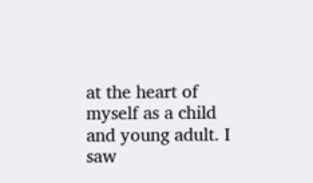at the heart of myself as a child and young adult. I saw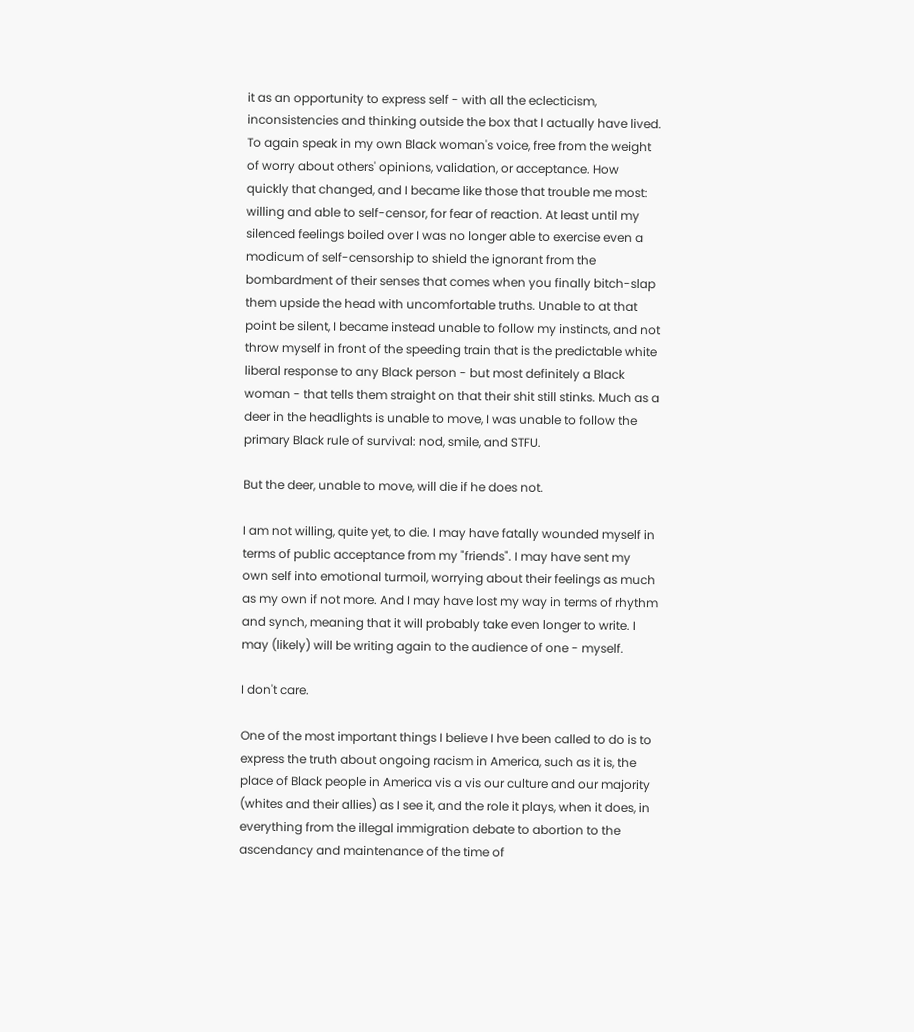it as an opportunity to express self - with all the eclecticism, inconsistencies and thinking outside the box that I actually have lived. To again speak in my own Black woman's voice, free from the weight of worry about others' opinions, validation, or acceptance. How quickly that changed, and I became like those that trouble me most: willing and able to self-censor, for fear of reaction. At least until my silenced feelings boiled over I was no longer able to exercise even a modicum of self-censorship to shield the ignorant from the bombardment of their senses that comes when you finally bitch-slap them upside the head with uncomfortable truths. Unable to at that point be silent, I became instead unable to follow my instincts, and not throw myself in front of the speeding train that is the predictable white liberal response to any Black person - but most definitely a Black woman - that tells them straight on that their shit still stinks. Much as a deer in the headlights is unable to move, I was unable to follow the primary Black rule of survival: nod, smile, and STFU.

But the deer, unable to move, will die if he does not.

I am not willing, quite yet, to die. I may have fatally wounded myself in terms of public acceptance from my "friends". I may have sent my own self into emotional turmoil, worrying about their feelings as much as my own if not more. And I may have lost my way in terms of rhythm and synch, meaning that it will probably take even longer to write. I may (likely) will be writing again to the audience of one - myself.

I don't care.

One of the most important things I believe I hve been called to do is to express the truth about ongoing racism in America, such as it is, the place of Black people in America vis a vis our culture and our majority (whites and their allies) as I see it, and the role it plays, when it does, in everything from the illegal immigration debate to abortion to the ascendancy and maintenance of the time of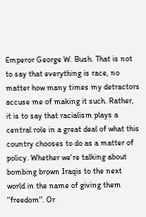Emperor George W. Bush. That is not to say that everything is race, no matter how many times my detractors accuse me of making it such. Rather, it is to say that racialism plays a central role in a great deal of what this country chooses to do as a matter of policy. Whether we're talking about bombing brown Iraqis to the next world in the name of giving them "freedom". Or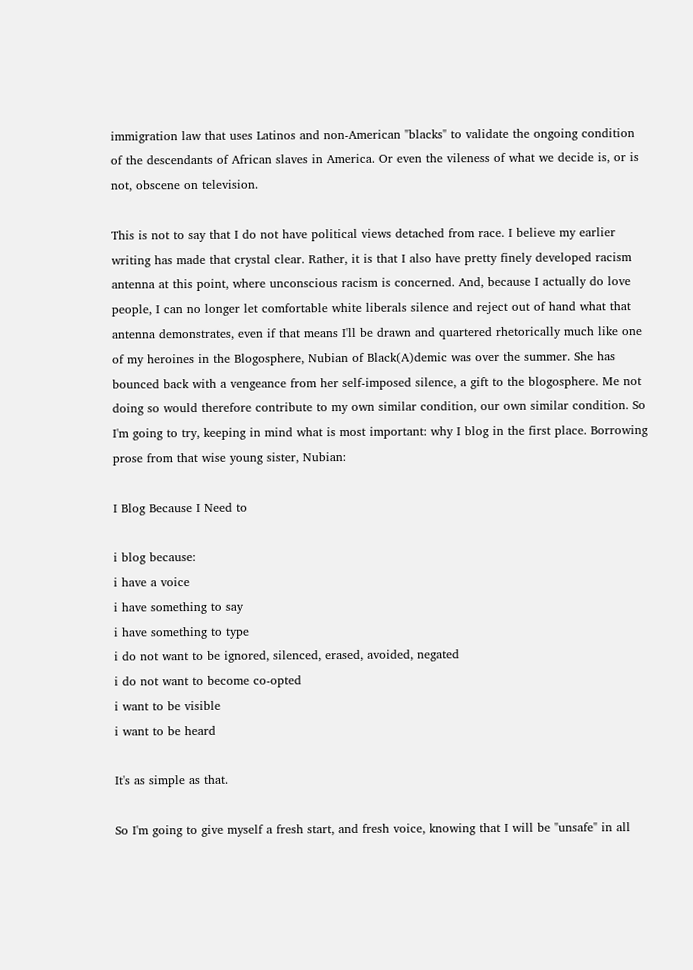immigration law that uses Latinos and non-American "blacks" to validate the ongoing condition of the descendants of African slaves in America. Or even the vileness of what we decide is, or is not, obscene on television.

This is not to say that I do not have political views detached from race. I believe my earlier writing has made that crystal clear. Rather, it is that I also have pretty finely developed racism antenna at this point, where unconscious racism is concerned. And, because I actually do love people, I can no longer let comfortable white liberals silence and reject out of hand what that antenna demonstrates, even if that means I'll be drawn and quartered rhetorically much like one of my heroines in the Blogosphere, Nubian of Black(A)demic was over the summer. She has bounced back with a vengeance from her self-imposed silence, a gift to the blogosphere. Me not doing so would therefore contribute to my own similar condition, our own similar condition. So I'm going to try, keeping in mind what is most important: why I blog in the first place. Borrowing prose from that wise young sister, Nubian:

I Blog Because I Need to

i blog because:
i have a voice
i have something to say
i have something to type
i do not want to be ignored, silenced, erased, avoided, negated
i do not want to become co-opted
i want to be visible
i want to be heard

It's as simple as that.

So I'm going to give myself a fresh start, and fresh voice, knowing that I will be "unsafe" in all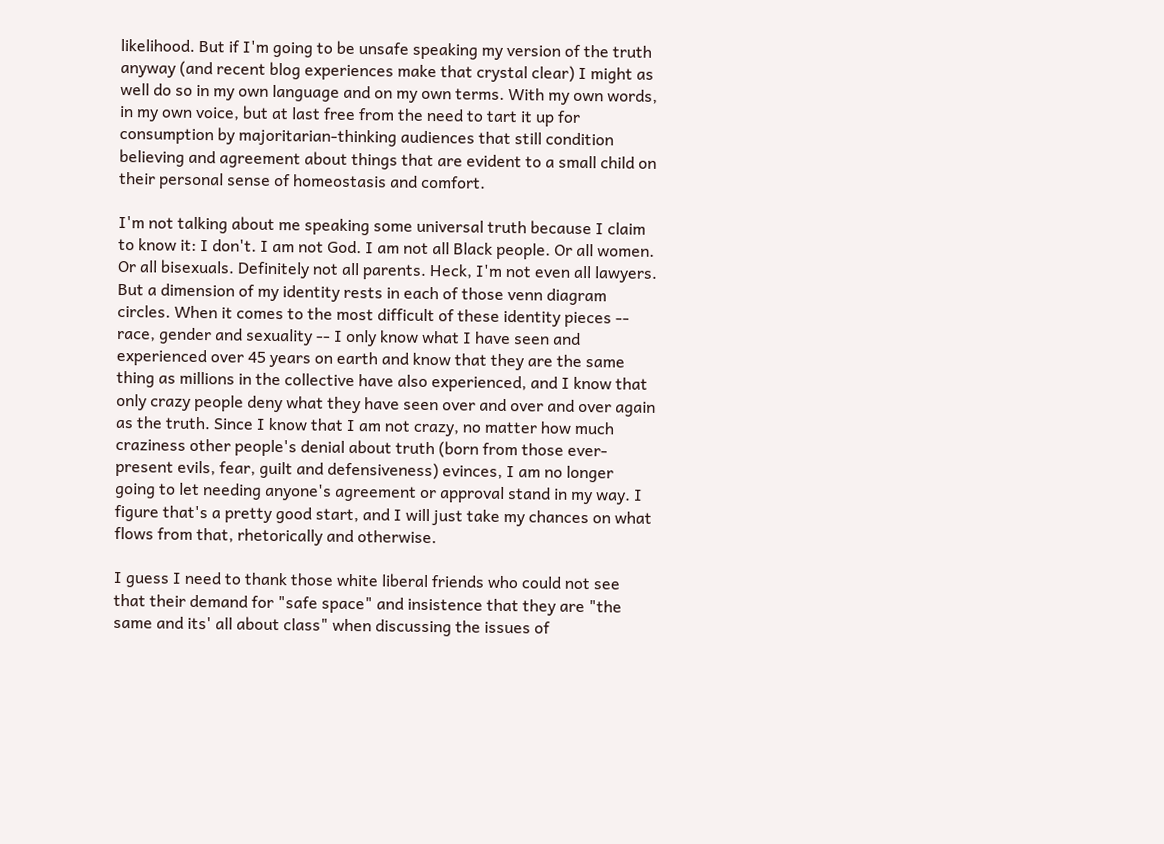likelihood. But if I'm going to be unsafe speaking my version of the truth anyway (and recent blog experiences make that crystal clear) I might as well do so in my own language and on my own terms. With my own words, in my own voice, but at last free from the need to tart it up for consumption by majoritarian-thinking audiences that still condition believing and agreement about things that are evident to a small child on their personal sense of homeostasis and comfort.

I'm not talking about me speaking some universal truth because I claim to know it: I don't. I am not God. I am not all Black people. Or all women. Or all bisexuals. Definitely not all parents. Heck, I'm not even all lawyers. But a dimension of my identity rests in each of those venn diagram circles. When it comes to the most difficult of these identity pieces -- race, gender and sexuality -- I only know what I have seen and experienced over 45 years on earth and know that they are the same thing as millions in the collective have also experienced, and I know that only crazy people deny what they have seen over and over and over again as the truth. Since I know that I am not crazy, no matter how much craziness other people's denial about truth (born from those ever-present evils, fear, guilt and defensiveness) evinces, I am no longer going to let needing anyone's agreement or approval stand in my way. I figure that's a pretty good start, and I will just take my chances on what flows from that, rhetorically and otherwise.

I guess I need to thank those white liberal friends who could not see that their demand for "safe space" and insistence that they are "the same and its' all about class" when discussing the issues of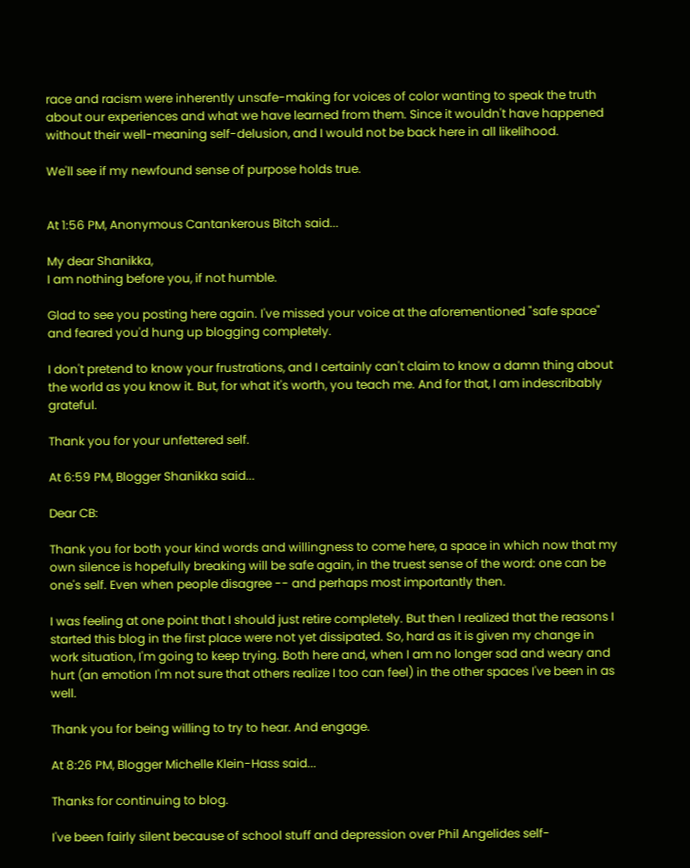race and racism were inherently unsafe-making for voices of color wanting to speak the truth about our experiences and what we have learned from them. Since it wouldn't have happened without their well-meaning self-delusion, and I would not be back here in all likelihood.

We'll see if my newfound sense of purpose holds true.


At 1:56 PM, Anonymous Cantankerous Bitch said...

My dear Shanikka,
I am nothing before you, if not humble.

Glad to see you posting here again. I've missed your voice at the aforementioned "safe space" and feared you'd hung up blogging completely.

I don't pretend to know your frustrations, and I certainly can't claim to know a damn thing about the world as you know it. But, for what it's worth, you teach me. And for that, I am indescribably grateful.

Thank you for your unfettered self.

At 6:59 PM, Blogger Shanikka said...

Dear CB:

Thank you for both your kind words and willingness to come here, a space in which now that my own silence is hopefully breaking will be safe again, in the truest sense of the word: one can be one's self. Even when people disagree -- and perhaps most importantly then.

I was feeling at one point that I should just retire completely. But then I realized that the reasons I started this blog in the first place were not yet dissipated. So, hard as it is given my change in work situation, I'm going to keep trying. Both here and, when I am no longer sad and weary and hurt (an emotion I'm not sure that others realize I too can feel) in the other spaces I've been in as well.

Thank you for being willing to try to hear. And engage.

At 8:26 PM, Blogger Michelle Klein-Hass said...

Thanks for continuing to blog.

I've been fairly silent because of school stuff and depression over Phil Angelides self-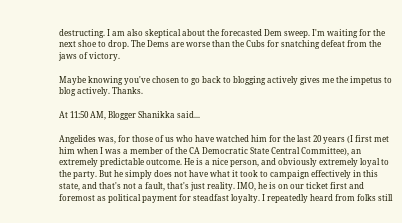destructing. I am also skeptical about the forecasted Dem sweep. I'm waiting for the next shoe to drop. The Dems are worse than the Cubs for snatching defeat from the jaws of victory.

Maybe knowing you've chosen to go back to blogging actively gives me the impetus to blog actively. Thanks.

At 11:50 AM, Blogger Shanikka said...

Angelides was, for those of us who have watched him for the last 20 years (I first met him when I was a member of the CA Democratic State Central Committee), an extremely predictable outcome. He is a nice person, and obviously extremely loyal to the party. But he simply does not have what it took to campaign effectively in this state, and that's not a fault, that's just reality. IMO, he is on our ticket first and foremost as political payment for steadfast loyalty. I repeatedly heard from folks still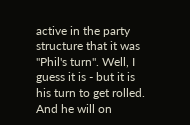active in the party structure that it was "Phil's turn". Well, I guess it is - but it is his turn to get rolled. And he will on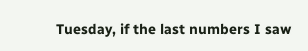Tuesday, if the last numbers I saw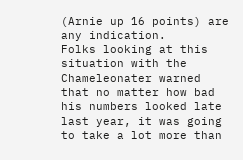(Arnie up 16 points) are any indication.
Folks looking at this situation with the Chameleonater warned that no matter how bad his numbers looked late last year, it was going to take a lot more than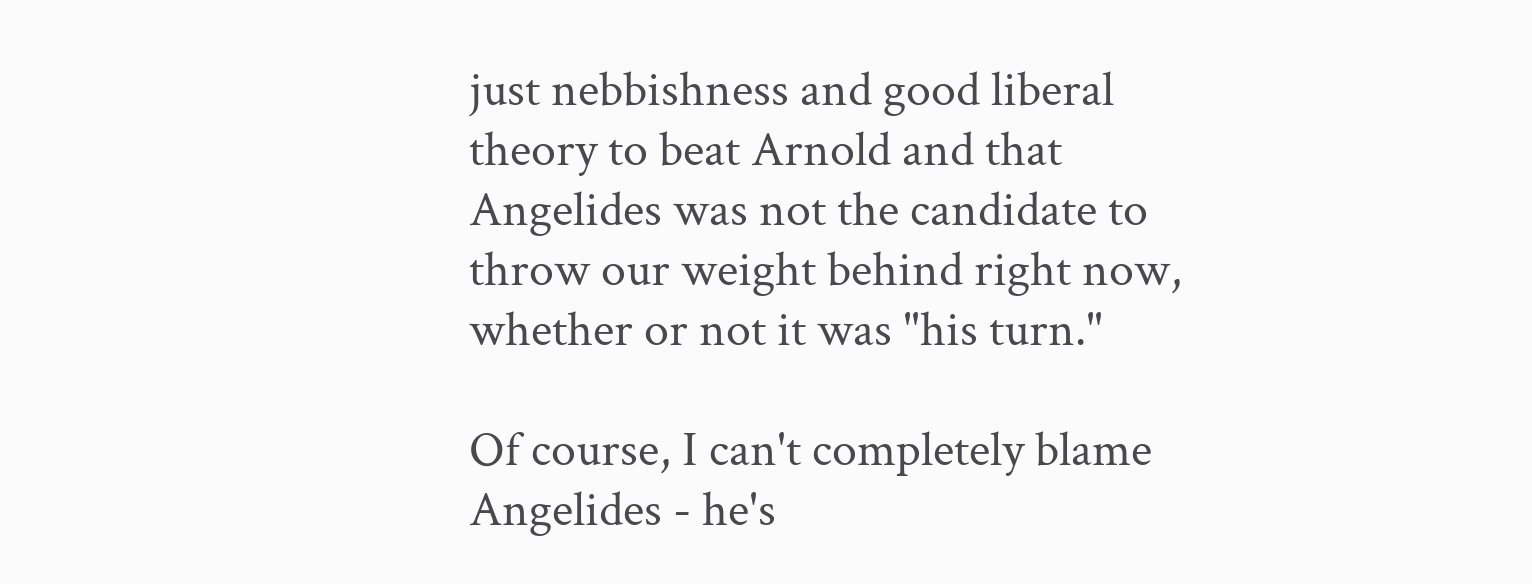just nebbishness and good liberal theory to beat Arnold and that Angelides was not the candidate to throw our weight behind right now, whether or not it was "his turn."

Of course, I can't completely blame Angelides - he's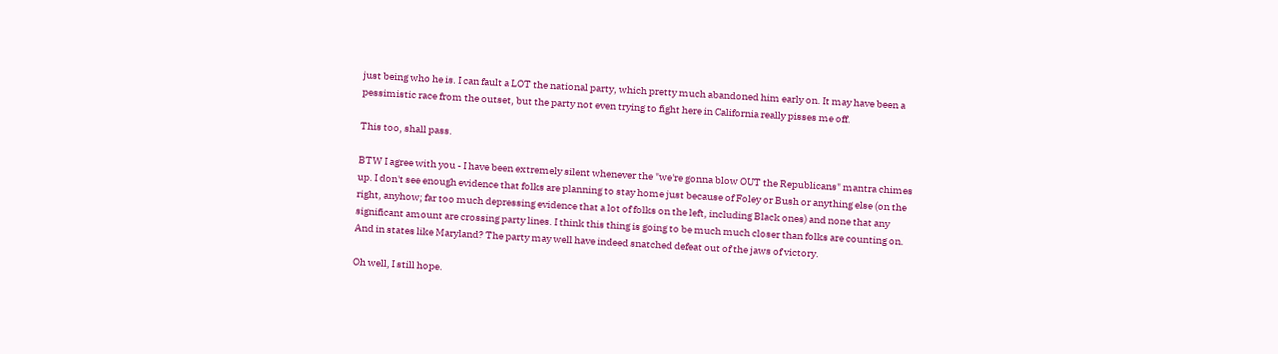just being who he is. I can fault a LOT the national party, which pretty much abandoned him early on. It may have been a pessimistic race from the outset, but the party not even trying to fight here in California really pisses me off.

This too, shall pass.

BTW I agree with you - I have been extremely silent whenever the "we're gonna blow OUT the Republicans" mantra chimes up. I don't see enough evidence that folks are planning to stay home just because of Foley or Bush or anything else (on the right, anyhow; far too much depressing evidence that a lot of folks on the left, including Black ones) and none that any significant amount are crossing party lines. I think this thing is going to be much much closer than folks are counting on. And in states like Maryland? The party may well have indeed snatched defeat out of the jaws of victory.

Oh well, I still hope.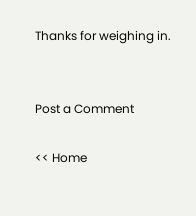Thanks for weighing in.


Post a Comment

<< Home